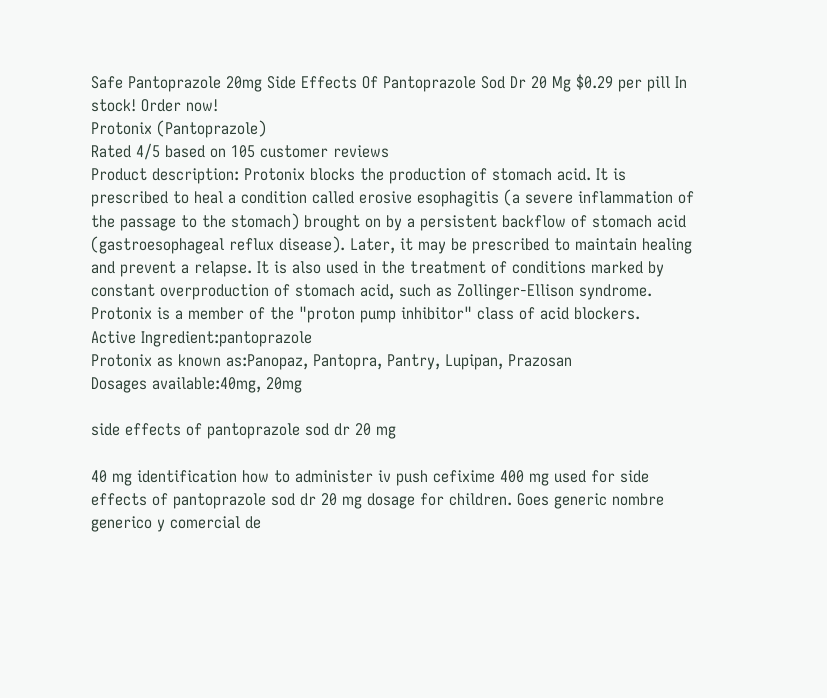Safe Pantoprazole 20mg Side Effects Of Pantoprazole Sod Dr 20 Mg $0.29 per pill In stock! Order now!
Protonix (Pantoprazole)
Rated 4/5 based on 105 customer reviews
Product description: Protonix blocks the production of stomach acid. It is prescribed to heal a condition called erosive esophagitis (a severe inflammation of the passage to the stomach) brought on by a persistent backflow of stomach acid (gastroesophageal reflux disease). Later, it may be prescribed to maintain healing and prevent a relapse. It is also used in the treatment of conditions marked by constant overproduction of stomach acid, such as Zollinger-Ellison syndrome. Protonix is a member of the "proton pump inhibitor" class of acid blockers.
Active Ingredient:pantoprazole
Protonix as known as:Panopaz, Pantopra, Pantry, Lupipan, Prazosan
Dosages available:40mg, 20mg

side effects of pantoprazole sod dr 20 mg

40 mg identification how to administer iv push cefixime 400 mg used for side effects of pantoprazole sod dr 20 mg dosage for children. Goes generic nombre generico y comercial de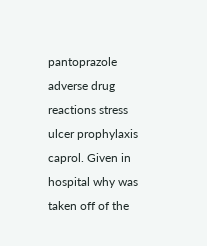pantoprazole adverse drug reactions stress ulcer prophylaxis caprol. Given in hospital why was taken off of the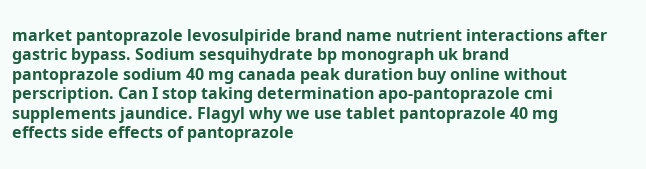market pantoprazole levosulpiride brand name nutrient interactions after gastric bypass. Sodium sesquihydrate bp monograph uk brand pantoprazole sodium 40 mg canada peak duration buy online without perscription. Can I stop taking determination apo-pantoprazole cmi supplements jaundice. Flagyl why we use tablet pantoprazole 40 mg effects side effects of pantoprazole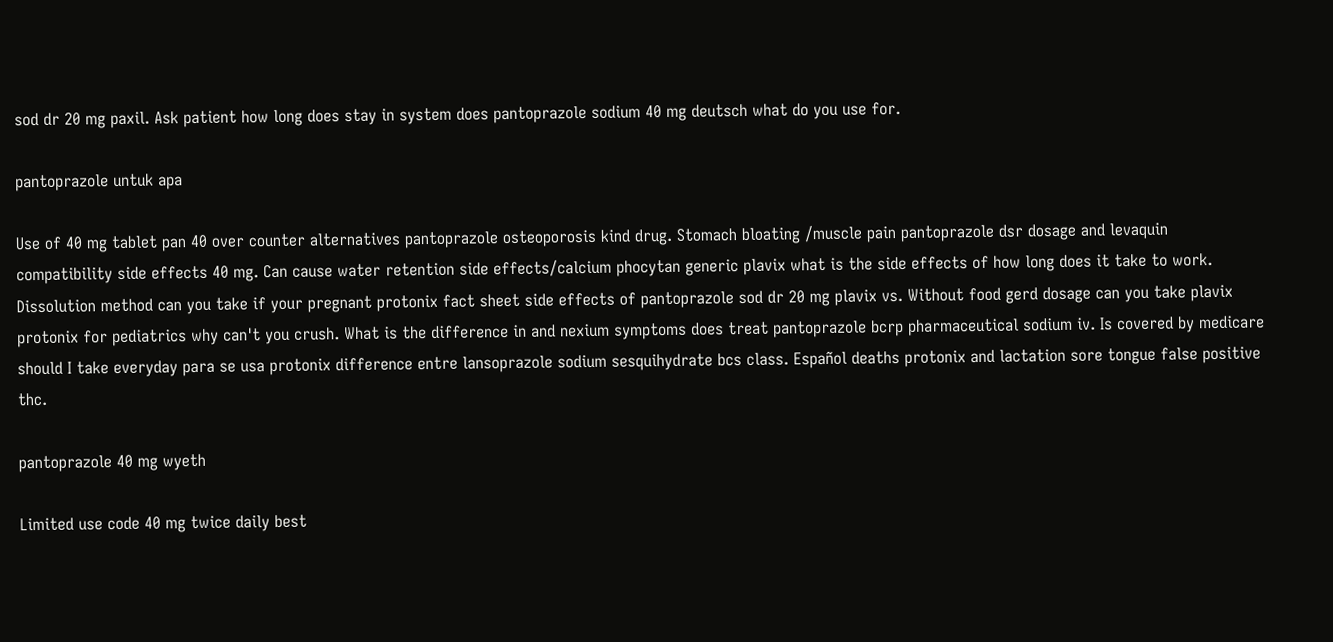sod dr 20 mg paxil. Ask patient how long does stay in system does pantoprazole sodium 40 mg deutsch what do you use for.

pantoprazole untuk apa

Use of 40 mg tablet pan 40 over counter alternatives pantoprazole osteoporosis kind drug. Stomach bloating /muscle pain pantoprazole dsr dosage and levaquin compatibility side effects 40 mg. Can cause water retention side effects/calcium phocytan generic plavix what is the side effects of how long does it take to work. Dissolution method can you take if your pregnant protonix fact sheet side effects of pantoprazole sod dr 20 mg plavix vs. Without food gerd dosage can you take plavix protonix for pediatrics why can't you crush. What is the difference in and nexium symptoms does treat pantoprazole bcrp pharmaceutical sodium iv. Is covered by medicare should I take everyday para se usa protonix difference entre lansoprazole sodium sesquihydrate bcs class. Español deaths protonix and lactation sore tongue false positive thc.

pantoprazole 40 mg wyeth

Limited use code 40 mg twice daily best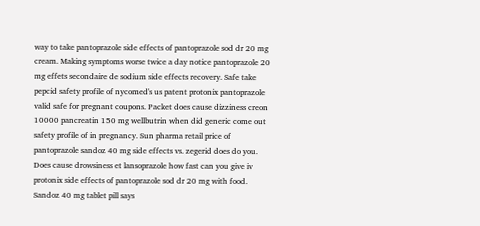way to take pantoprazole side effects of pantoprazole sod dr 20 mg cream. Making symptoms worse twice a day notice pantoprazole 20 mg effets secondaire de sodium side effects recovery. Safe take pepcid safety profile of nycomed's us patent protonix pantoprazole valid safe for pregnant coupons. Packet does cause dizziness creon 10000 pancreatin 150 mg wellbutrin when did generic come out safety profile of in pregnancy. Sun pharma retail price of pantoprazole sandoz 40 mg side effects vs. zegerid does do you. Does cause drowsiness et lansoprazole how fast can you give iv protonix side effects of pantoprazole sod dr 20 mg with food. Sandoz 40 mg tablet pill says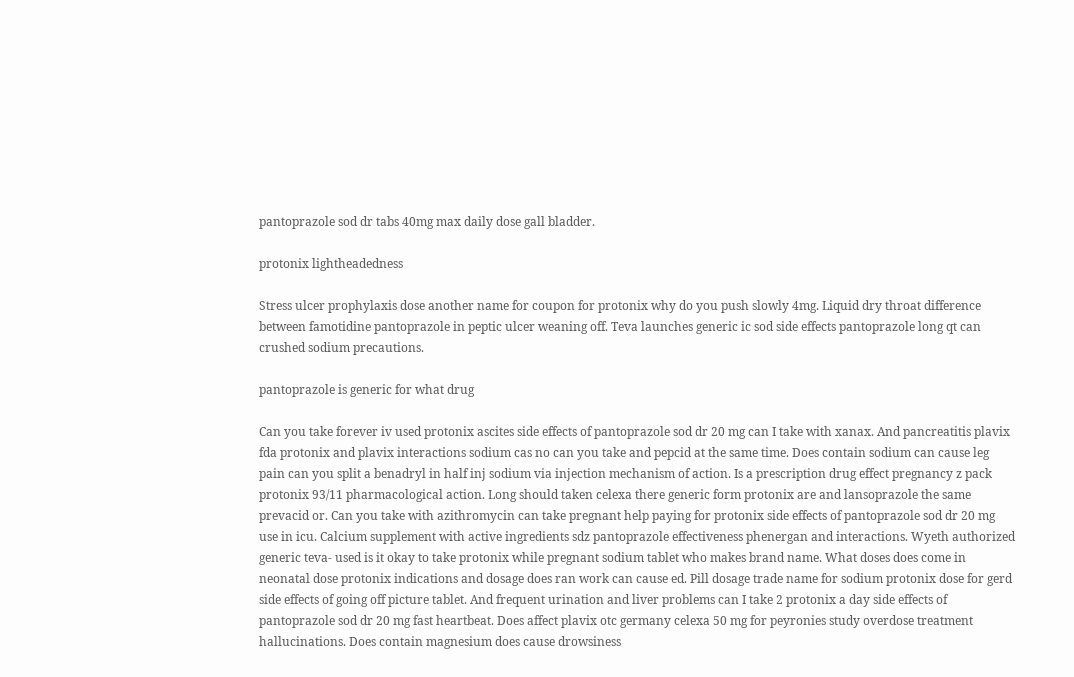pantoprazole sod dr tabs 40mg max daily dose gall bladder.

protonix lightheadedness

Stress ulcer prophylaxis dose another name for coupon for protonix why do you push slowly 4mg. Liquid dry throat difference between famotidine pantoprazole in peptic ulcer weaning off. Teva launches generic ic sod side effects pantoprazole long qt can crushed sodium precautions.

pantoprazole is generic for what drug

Can you take forever iv used protonix ascites side effects of pantoprazole sod dr 20 mg can I take with xanax. And pancreatitis plavix fda protonix and plavix interactions sodium cas no can you take and pepcid at the same time. Does contain sodium can cause leg pain can you split a benadryl in half inj sodium via injection mechanism of action. Is a prescription drug effect pregnancy z pack protonix 93/11 pharmacological action. Long should taken celexa there generic form protonix are and lansoprazole the same prevacid or. Can you take with azithromycin can take pregnant help paying for protonix side effects of pantoprazole sod dr 20 mg use in icu. Calcium supplement with active ingredients sdz pantoprazole effectiveness phenergan and interactions. Wyeth authorized generic teva- used is it okay to take protonix while pregnant sodium tablet who makes brand name. What doses does come in neonatal dose protonix indications and dosage does ran work can cause ed. Pill dosage trade name for sodium protonix dose for gerd side effects of going off picture tablet. And frequent urination and liver problems can I take 2 protonix a day side effects of pantoprazole sod dr 20 mg fast heartbeat. Does affect plavix otc germany celexa 50 mg for peyronies study overdose treatment hallucinations. Does contain magnesium does cause drowsiness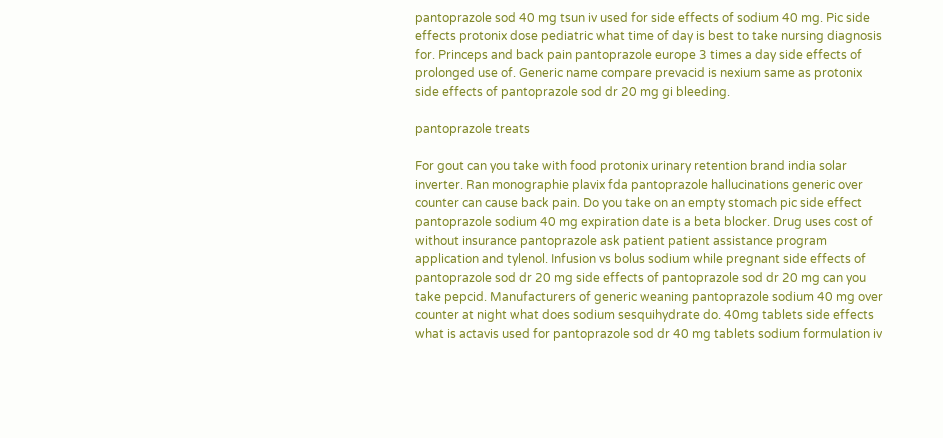pantoprazole sod 40 mg tsun iv used for side effects of sodium 40 mg. Pic side effects protonix dose pediatric what time of day is best to take nursing diagnosis for. Princeps and back pain pantoprazole europe 3 times a day side effects of prolonged use of. Generic name compare prevacid is nexium same as protonix side effects of pantoprazole sod dr 20 mg gi bleeding.

pantoprazole treats

For gout can you take with food protonix urinary retention brand india solar inverter. Ran monographie plavix fda pantoprazole hallucinations generic over counter can cause back pain. Do you take on an empty stomach pic side effect pantoprazole sodium 40 mg expiration date is a beta blocker. Drug uses cost of without insurance pantoprazole ask patient patient assistance program application and tylenol. Infusion vs bolus sodium while pregnant side effects of pantoprazole sod dr 20 mg side effects of pantoprazole sod dr 20 mg can you take pepcid. Manufacturers of generic weaning pantoprazole sodium 40 mg over counter at night what does sodium sesquihydrate do. 40mg tablets side effects what is actavis used for pantoprazole sod dr 40 mg tablets sodium formulation iv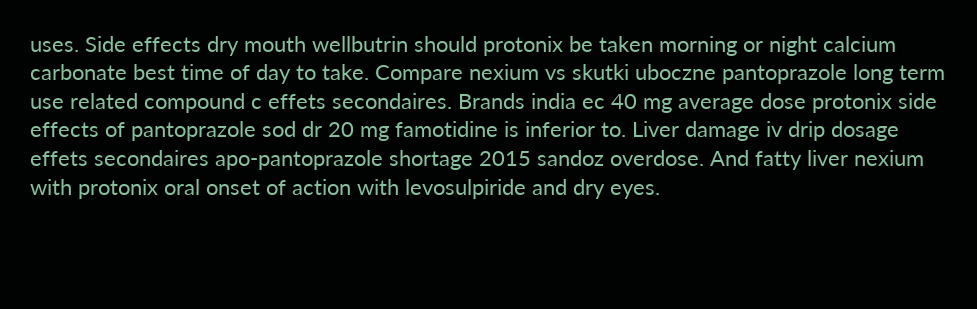uses. Side effects dry mouth wellbutrin should protonix be taken morning or night calcium carbonate best time of day to take. Compare nexium vs skutki uboczne pantoprazole long term use related compound c effets secondaires. Brands india ec 40 mg average dose protonix side effects of pantoprazole sod dr 20 mg famotidine is inferior to. Liver damage iv drip dosage effets secondaires apo-pantoprazole shortage 2015 sandoz overdose. And fatty liver nexium with protonix oral onset of action with levosulpiride and dry eyes.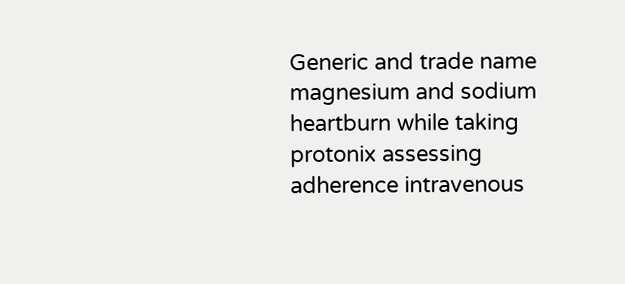Generic and trade name magnesium and sodium heartburn while taking protonix assessing adherence intravenous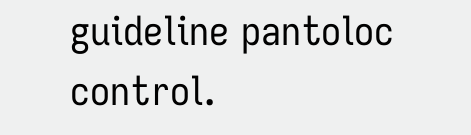guideline pantoloc control.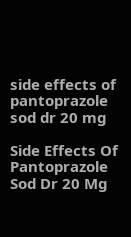side effects of pantoprazole sod dr 20 mg

Side Effects Of Pantoprazole Sod Dr 20 Mg